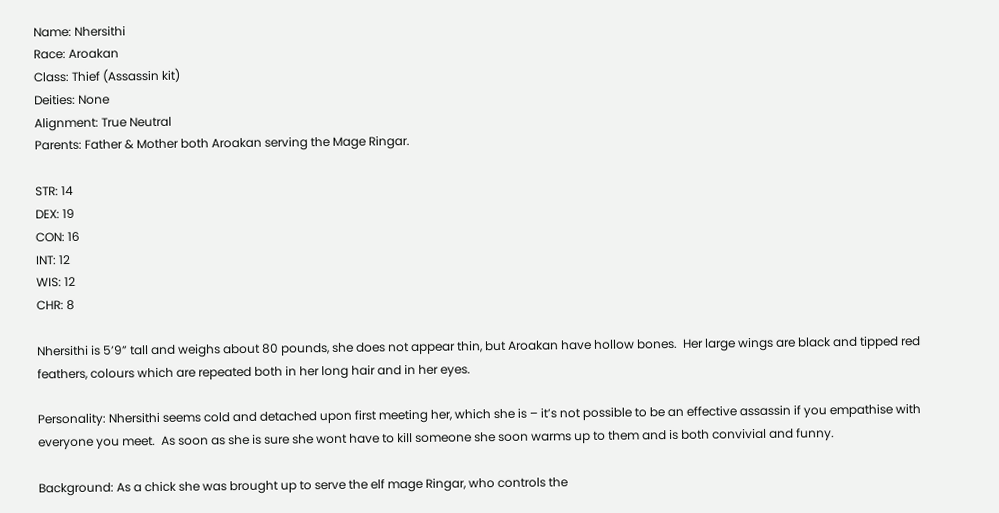Name: Nhersithi
Race: Aroakan
Class: Thief (Assassin kit)
Deities: None
Alignment: True Neutral
Parents: Father & Mother both Aroakan serving the Mage Ringar.

STR: 14
DEX: 19
CON: 16
INT: 12
WIS: 12
CHR: 8

Nhersithi is 5’9” tall and weighs about 80 pounds, she does not appear thin, but Aroakan have hollow bones.  Her large wings are black and tipped red feathers, colours which are repeated both in her long hair and in her eyes.

Personality: Nhersithi seems cold and detached upon first meeting her, which she is – it’s not possible to be an effective assassin if you empathise with everyone you meet.  As soon as she is sure she wont have to kill someone she soon warms up to them and is both convivial and funny.

Background: As a chick she was brought up to serve the elf mage Ringar, who controls the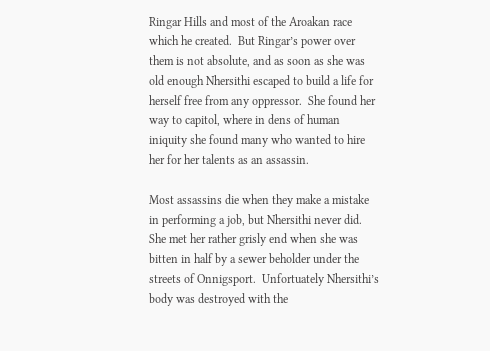Ringar Hills and most of the Aroakan race which he created.  But Ringar’s power over them is not absolute, and as soon as she was old enough Nhersithi escaped to build a life for herself free from any oppressor.  She found her way to capitol, where in dens of human iniquity she found many who wanted to hire her for her talents as an assassin.

Most assassins die when they make a mistake in performing a job, but Nhersithi never did.  She met her rather grisly end when she was bitten in half by a sewer beholder under the streets of Onnigsport.  Unfortuately Nhersithi’s body was destroyed with the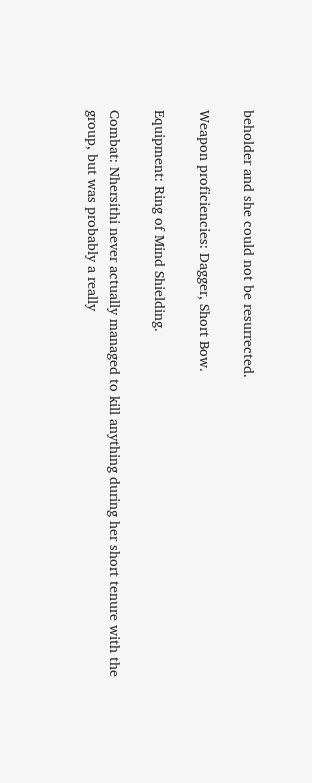beholder and she could not be resurrected.

Weapon proficiencies: Dagger, Short Bow.

Equipment: Ring of Mind Shielding.

Combat: Nhersithi never actually managed to kill anything during her short tenure with the group, but was probably a really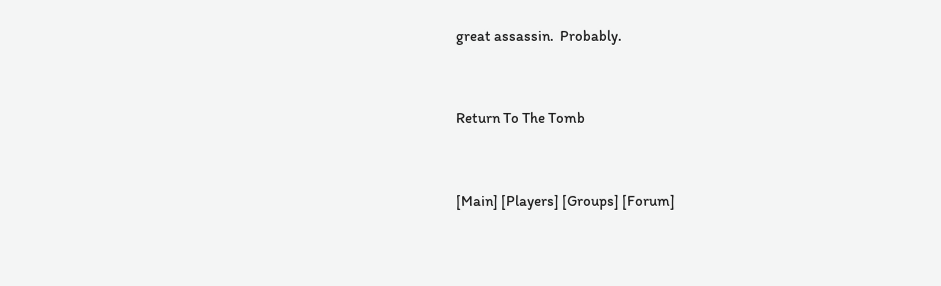great assassin.  Probably.


Return To The Tomb


[Main] [Players] [Groups] [Forum]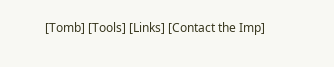[Tomb] [Tools] [Links] [Contact the Imp]